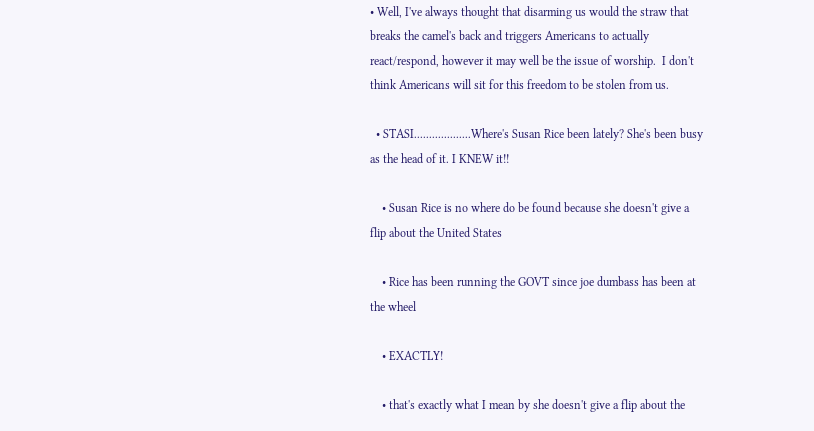• Well, I've always thought that disarming us would the straw that breaks the camel's back and triggers Americans to actually react/respond, however it may well be the issue of worship.  I don't think Americans will sit for this freedom to be stolen from us.

  • STASI...................Where's Susan Rice been lately? She's been busy as the head of it. I KNEW it!!

    • Susan Rice is no where do be found because she doesn't give a flip about the United States

    • Rice has been running the GOVT since joe dumbass has been at the wheel

    • EXACTLY!

    • that's exactly what I mean by she doesn't give a flip about the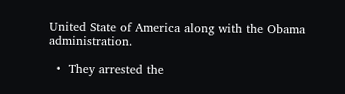United State of America along with the Obama administration.

  •  They arrested the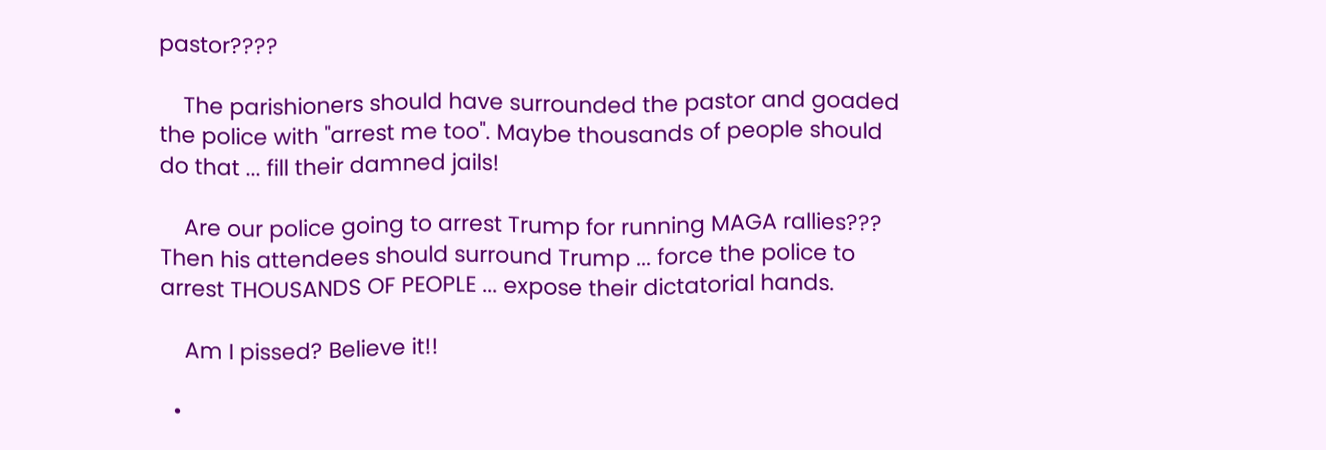pastor????

    The parishioners should have surrounded the pastor and goaded the police with "arrest me too". Maybe thousands of people should do that ... fill their damned jails!

    Are our police going to arrest Trump for running MAGA rallies??? Then his attendees should surround Trump ... force the police to arrest THOUSANDS OF PEOPLE ... expose their dictatorial hands.

    Am I pissed? Believe it!!

  •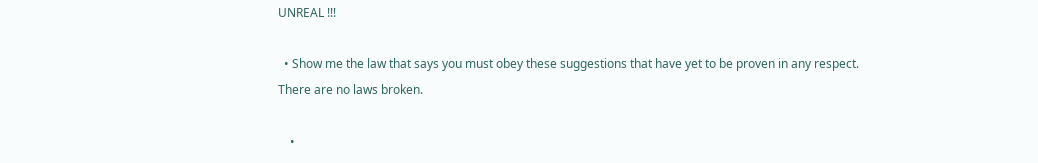UNREAL !!!

  • Show me the law that says you must obey these suggestions that have yet to be proven in any respect. There are no laws broken.

    •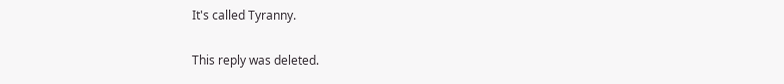It's called Tyranny.


This reply was deleted.